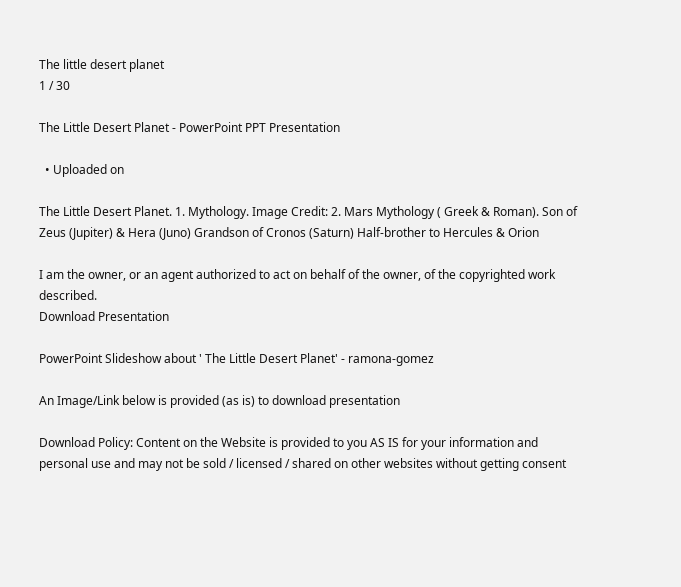The little desert planet
1 / 30

The Little Desert Planet - PowerPoint PPT Presentation

  • Uploaded on

The Little Desert Planet. 1. Mythology. Image Credit: 2. Mars Mythology ( Greek & Roman). Son of Zeus (Jupiter) & Hera (Juno) Grandson of Cronos (Saturn) Half-brother to Hercules & Orion

I am the owner, or an agent authorized to act on behalf of the owner, of the copyrighted work described.
Download Presentation

PowerPoint Slideshow about ' The Little Desert Planet' - ramona-gomez

An Image/Link below is provided (as is) to download presentation

Download Policy: Content on the Website is provided to you AS IS for your information and personal use and may not be sold / licensed / shared on other websites without getting consent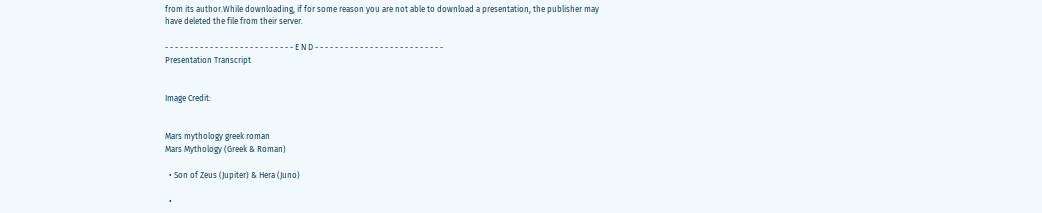from its author.While downloading, if for some reason you are not able to download a presentation, the publisher may have deleted the file from their server.

- - - - - - - - - - - - - - - - - - - - - - - - - - E N D - - - - - - - - - - - - - - - - - - - - - - - - - -
Presentation Transcript


Image Credit:


Mars mythology greek roman
Mars Mythology (Greek & Roman)

  • Son of Zeus (Jupiter) & Hera (Juno)

  •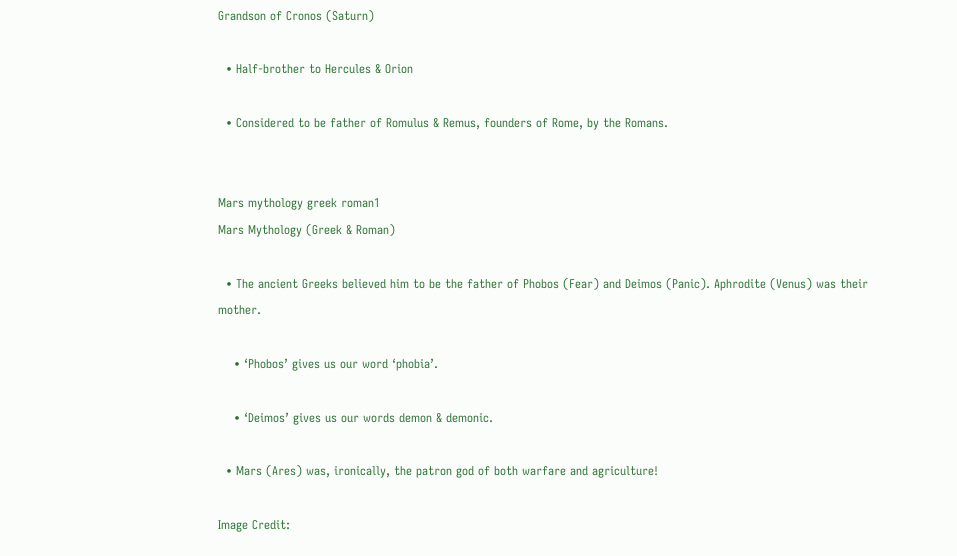Grandson of Cronos (Saturn)

  • Half-brother to Hercules & Orion

  • Considered to be father of Romulus & Remus, founders of Rome, by the Romans.


Mars mythology greek roman1
Mars Mythology (Greek & Roman)

  • The ancient Greeks believed him to be the father of Phobos (Fear) and Deimos (Panic). Aphrodite (Venus) was their mother.

    • ‘Phobos’ gives us our word ‘phobia’.

    • ‘Deimos’ gives us our words demon & demonic.

  • Mars (Ares) was, ironically, the patron god of both warfare and agriculture!

Image Credit: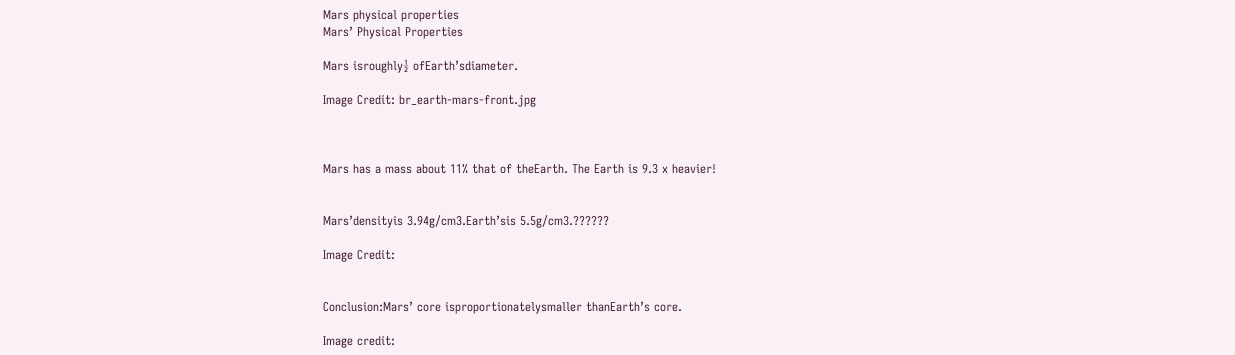Mars physical properties
Mars’ Physical Properties

Mars isroughly½ ofEarth’sdiameter.

Image Credit: br_earth-mars-front.jpg



Mars has a mass about 11% that of theEarth. The Earth is 9.3 x heavier!


Mars’densityis 3.94g/cm3.Earth’sis 5.5g/cm3.??????

Image Credit:


Conclusion:Mars’ core isproportionatelysmaller thanEarth’s core.

Image credit: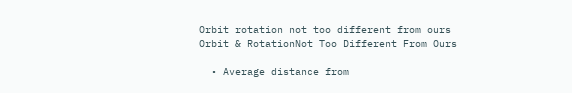Orbit rotation not too different from ours
Orbit & RotationNot Too Different From Ours

  • Average distance from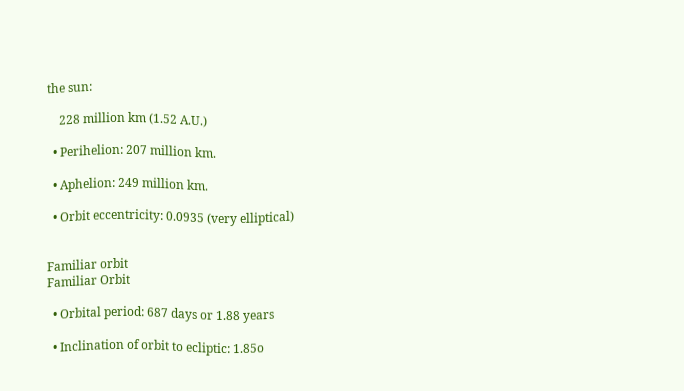the sun:

    228 million km (1.52 A.U.)

  • Perihelion: 207 million km.

  • Aphelion: 249 million km.

  • Orbit eccentricity: 0.0935 (very elliptical)


Familiar orbit
Familiar Orbit

  • Orbital period: 687 days or 1.88 years

  • Inclination of orbit to ecliptic: 1.85o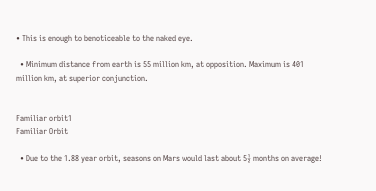• This is enough to benoticeable to the naked eye.

  • Minimum distance from earth is 55 million km, at opposition. Maximum is 401 million km, at superior conjunction.


Familiar orbit1
Familiar Orbit

  • Due to the 1.88 year orbit, seasons on Mars would last about 5½ months on average!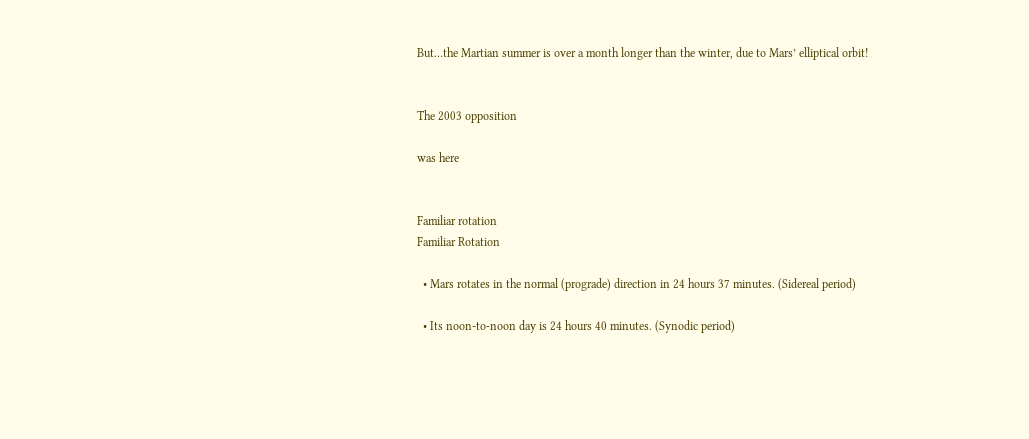But…the Martian summer is over a month longer than the winter, due to Mars’ elliptical orbit!


The 2003 opposition

was here


Familiar rotation
Familiar Rotation

  • Mars rotates in the normal (prograde) direction in 24 hours 37 minutes. (Sidereal period)

  • Its noon-to-noon day is 24 hours 40 minutes. (Synodic period)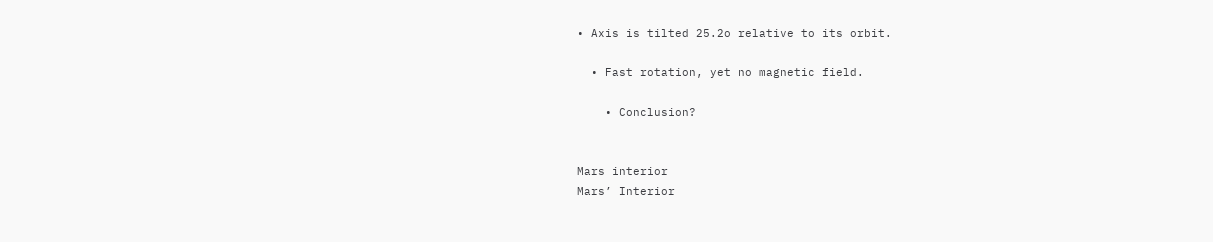• Axis is tilted 25.2o relative to its orbit.

  • Fast rotation, yet no magnetic field.

    • Conclusion?


Mars interior
Mars’ Interior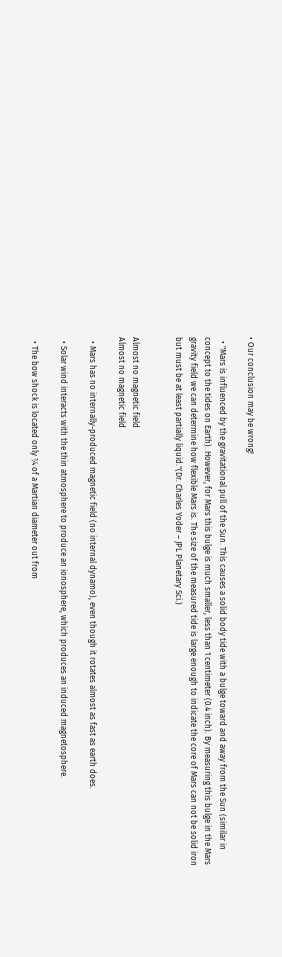• Our conclusion may be wrong!

  • "Mars is influenced by the gravitational pull of the Sun. This causes a solid body tide with a bulge toward and away from the Sun (similar in concept to the tides on Earth). However, for Mars this bulge is much smaller, less than 1 centimeter (0.4 inch). By measuring this bulge in the Mars gravity field we can determine how flexible Mars is. The size of the measured tide is large enough to indicate the core of Mars can not be solid iron but must be at least partially liquid."(Dr. Charles Yoder – JPL Planetary Sci.)


Almost no magnetic field
Almost no magnetic field

  • Mars has no internally-produced magnetic field (no internal dynamo), even though it rotates almost as fast as earth does.

  • Solar wind interacts with the thin atmosphere to produce an ionosphere, which produces an induced magnetosphere.

  • The bow shock is located only ¼ of a Martian diameter out from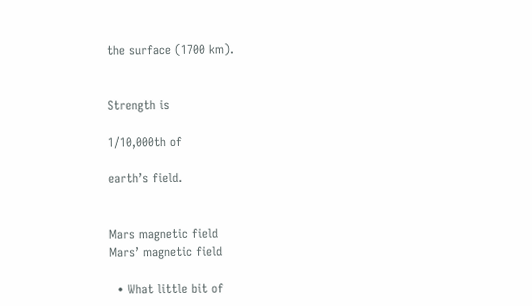the surface (1700 km).


Strength is

1/10,000th of

earth’s field.


Mars magnetic field
Mars’ magnetic field

  • What little bit of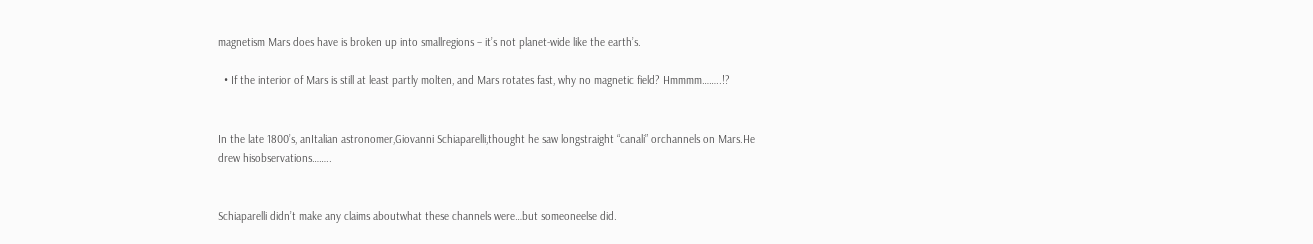magnetism Mars does have is broken up into smallregions – it’s not planet-wide like the earth’s.

  • If the interior of Mars is still at least partly molten, and Mars rotates fast, why no magnetic field? Hmmmm……..!?


In the late 1800’s, anItalian astronomer,Giovanni Schiaparelli,thought he saw longstraight “canali” orchannels on Mars.He drew hisobservations……..


Schiaparelli didn’t make any claims aboutwhat these channels were…but someoneelse did.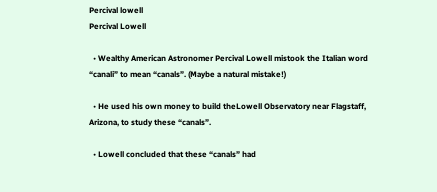Percival lowell
Percival Lowell

  • Wealthy American Astronomer Percival Lowell mistook the Italian word “canali” to mean “canals”. (Maybe a natural mistake!)

  • He used his own money to build theLowell Observatory near Flagstaff, Arizona, to study these “canals”.

  • Lowell concluded that these “canals” had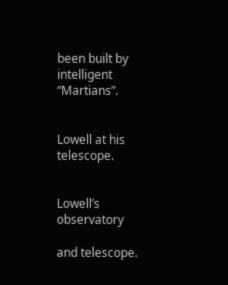been built by intelligent “Martians”.


Lowell at his telescope.


Lowell’s observatory

and telescope.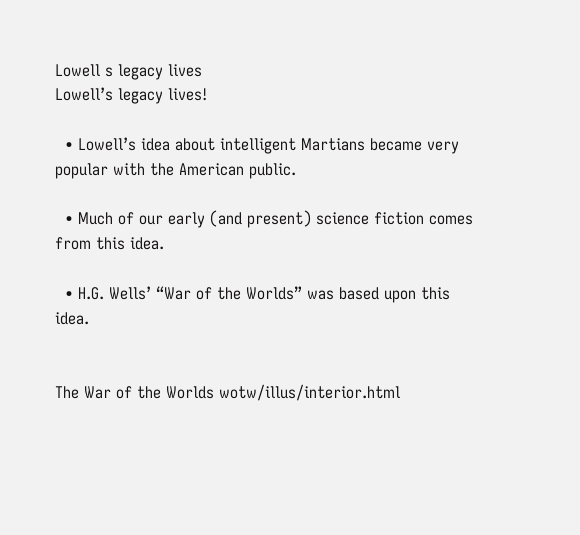Lowell s legacy lives
Lowell’s legacy lives!

  • Lowell’s idea about intelligent Martians became very popular with the American public.

  • Much of our early (and present) science fiction comes from this idea.

  • H.G. Wells’ “War of the Worlds” was based upon this idea.


The War of the Worlds wotw/illus/interior.html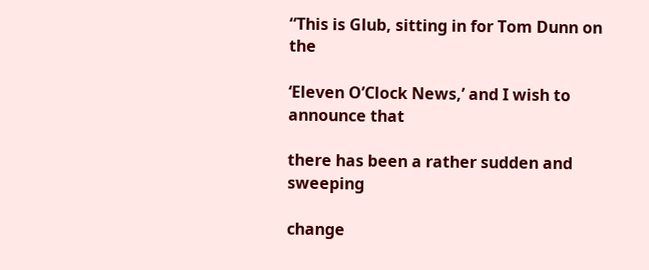“This is Glub, sitting in for Tom Dunn on the

‘Eleven O’Clock News,’ and I wish to announce that

there has been a rather sudden and sweeping

change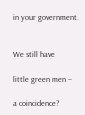in your government.


We still have

little green men –

a coincidence?